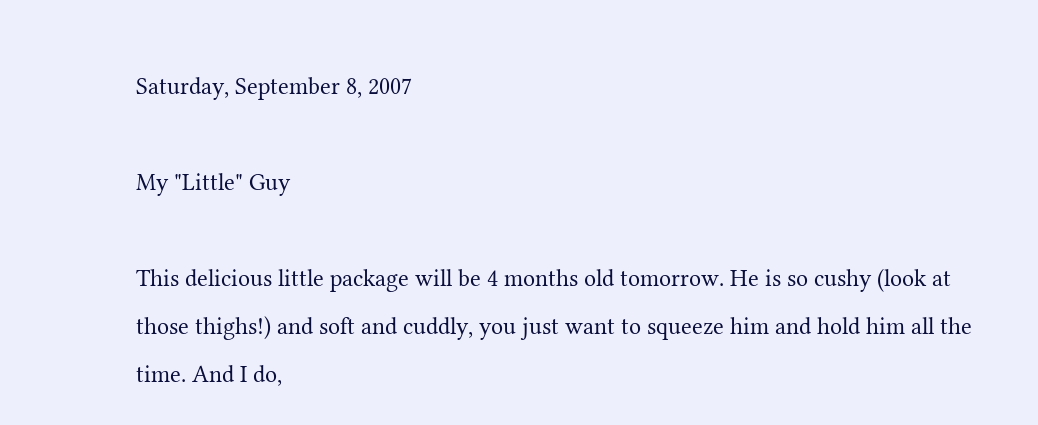Saturday, September 8, 2007

My "Little" Guy

This delicious little package will be 4 months old tomorrow. He is so cushy (look at those thighs!) and soft and cuddly, you just want to squeeze him and hold him all the time. And I do,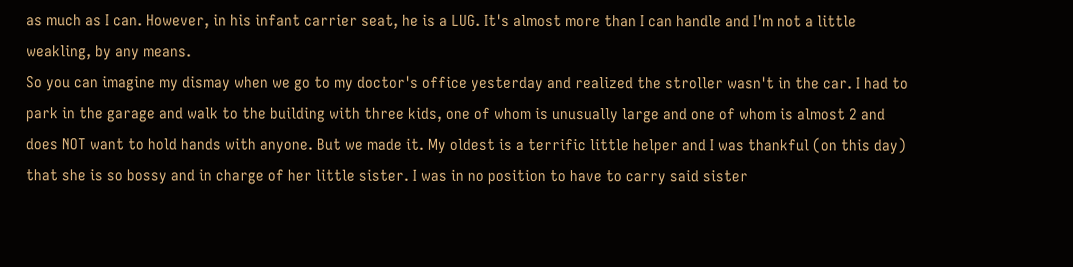as much as I can. However, in his infant carrier seat, he is a LUG. It's almost more than I can handle and I'm not a little weakling, by any means.
So you can imagine my dismay when we go to my doctor's office yesterday and realized the stroller wasn't in the car. I had to park in the garage and walk to the building with three kids, one of whom is unusually large and one of whom is almost 2 and does NOT want to hold hands with anyone. But we made it. My oldest is a terrific little helper and I was thankful (on this day) that she is so bossy and in charge of her little sister. I was in no position to have to carry said sister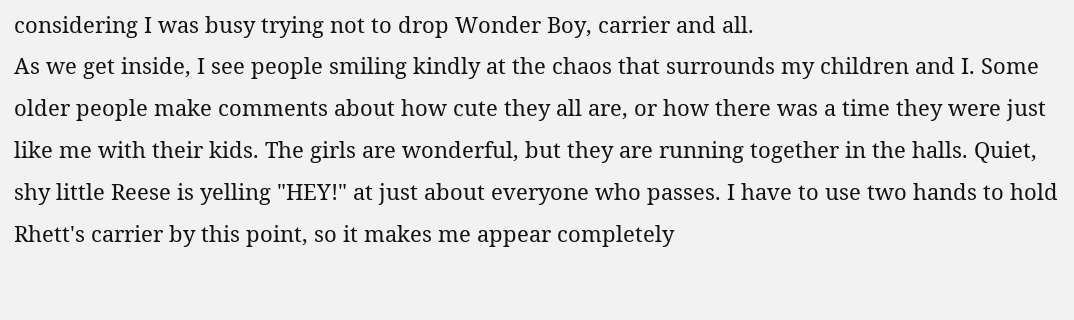considering I was busy trying not to drop Wonder Boy, carrier and all.
As we get inside, I see people smiling kindly at the chaos that surrounds my children and I. Some older people make comments about how cute they all are, or how there was a time they were just like me with their kids. The girls are wonderful, but they are running together in the halls. Quiet, shy little Reese is yelling "HEY!" at just about everyone who passes. I have to use two hands to hold Rhett's carrier by this point, so it makes me appear completely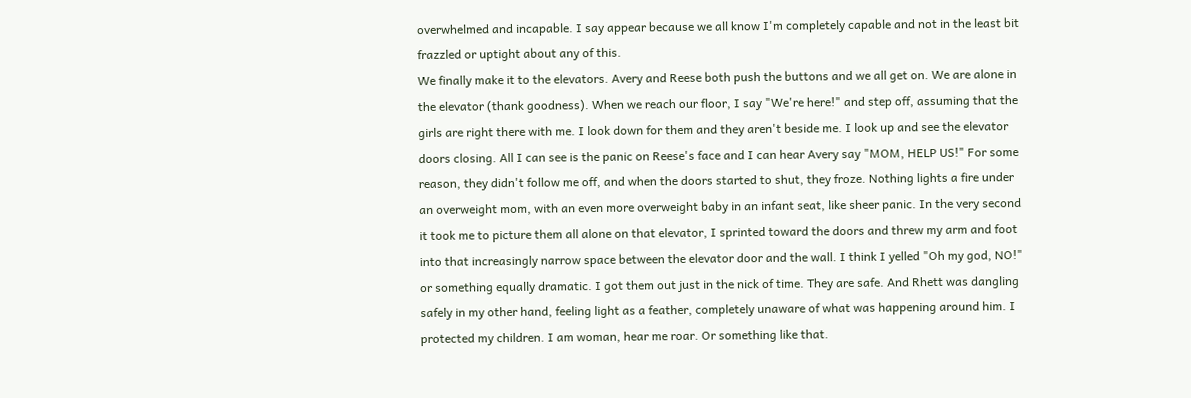overwhelmed and incapable. I say appear because we all know I'm completely capable and not in the least bit frazzled or uptight about any of this.
We finally make it to the elevators. Avery and Reese both push the buttons and we all get on. We are alone in the elevator (thank goodness). When we reach our floor, I say "We're here!" and step off, assuming that the girls are right there with me. I look down for them and they aren't beside me. I look up and see the elevator doors closing. All I can see is the panic on Reese's face and I can hear Avery say "MOM, HELP US!" For some reason, they didn't follow me off, and when the doors started to shut, they froze. Nothing lights a fire under an overweight mom, with an even more overweight baby in an infant seat, like sheer panic. In the very second it took me to picture them all alone on that elevator, I sprinted toward the doors and threw my arm and foot into that increasingly narrow space between the elevator door and the wall. I think I yelled "Oh my god, NO!" or something equally dramatic. I got them out just in the nick of time. They are safe. And Rhett was dangling safely in my other hand, feeling light as a feather, completely unaware of what was happening around him. I protected my children. I am woman, hear me roar. Or something like that.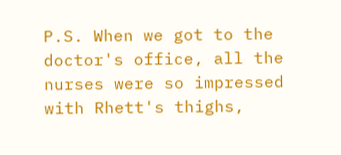P.S. When we got to the doctor's office, all the nurses were so impressed with Rhett's thighs,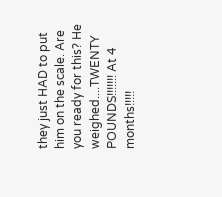they just HAD to put him on the scale. Are you ready for this? He weighed....TWENTY POUNDS!!!!!!! At 4 months!!!!!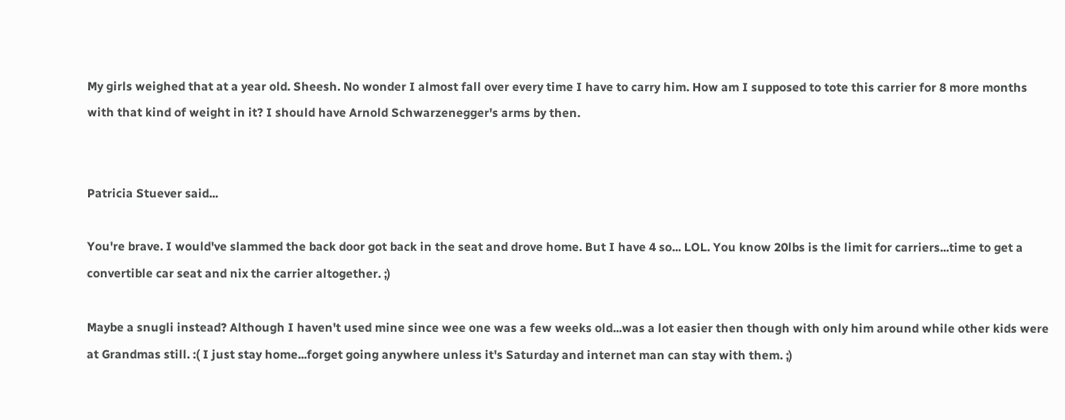My girls weighed that at a year old. Sheesh. No wonder I almost fall over every time I have to carry him. How am I supposed to tote this carrier for 8 more months with that kind of weight in it? I should have Arnold Schwarzenegger's arms by then.


Patricia Stuever said...

You're brave. I would've slammed the back door got back in the seat and drove home. But I have 4 so... LOL. You know 20lbs is the limit for carriers...time to get a convertible car seat and nix the carrier altogether. ;)

Maybe a snugli instead? Although I haven't used mine since wee one was a few weeks old...was a lot easier then though with only him around while other kids were at Grandmas still. :( I just stay home...forget going anywhere unless it's Saturday and internet man can stay with them. ;)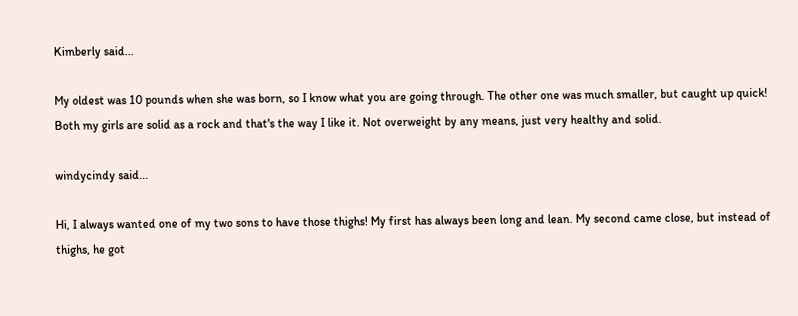Kimberly said...

My oldest was 10 pounds when she was born, so I know what you are going through. The other one was much smaller, but caught up quick! Both my girls are solid as a rock and that's the way I like it. Not overweight by any means, just very healthy and solid.

windycindy said...

Hi, I always wanted one of my two sons to have those thighs! My first has always been long and lean. My second came close, but instead of thighs, he got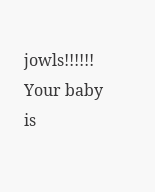jowls!!!!!! Your baby is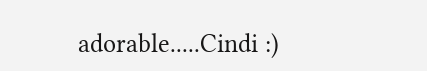adorable.....Cindi :)